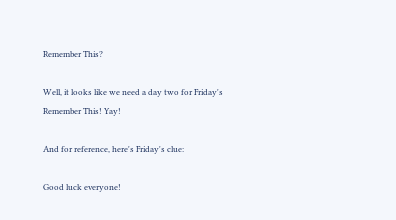Remember This?

Well, it looks like we need a day two for Friday's Remember This! Yay!

And for reference, here's Friday's clue:

Good luck everyone!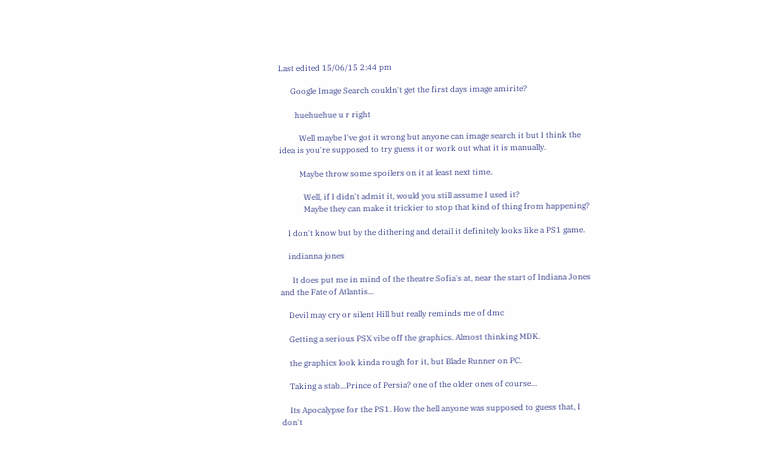Last edited 15/06/15 2:44 pm

      Google Image Search couldn't get the first days image amirite?

        huehuehue u r right

          Well maybe I've got it wrong but anyone can image search it but I think the idea is you're supposed to try guess it or work out what it is manually.

          Maybe throw some spoilers on it at least next time.

            Well, if I didn't admit it, would you still assume I used it?
            Maybe they can make it trickier to stop that kind of thing from happening?

    I don't know but by the dithering and detail it definitely looks like a PS1 game.

    indianna jones

      It does put me in mind of the theatre Sofia's at, near the start of Indiana Jones and the Fate of Atlantis...

    Devil may cry or silent Hill but really reminds me of dmc

    Getting a serious PSX vibe off the graphics. Almost thinking MDK.

    the graphics look kinda rough for it, but Blade Runner on PC.

    Taking a stab...Prince of Persia? one of the older ones of course...

    Its Apocalypse for the PS1. How the hell anyone was supposed to guess that, I don't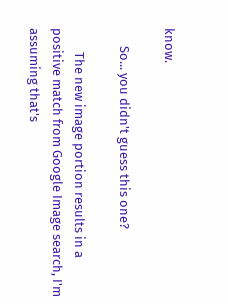know.

      So... you didn't guess this one?

        The new image portion results in a positive match from Google Image search, I'm assuming that's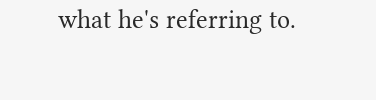what he's referring to.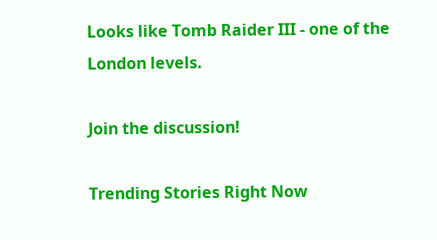Looks like Tomb Raider III - one of the London levels.

Join the discussion!

Trending Stories Right Now